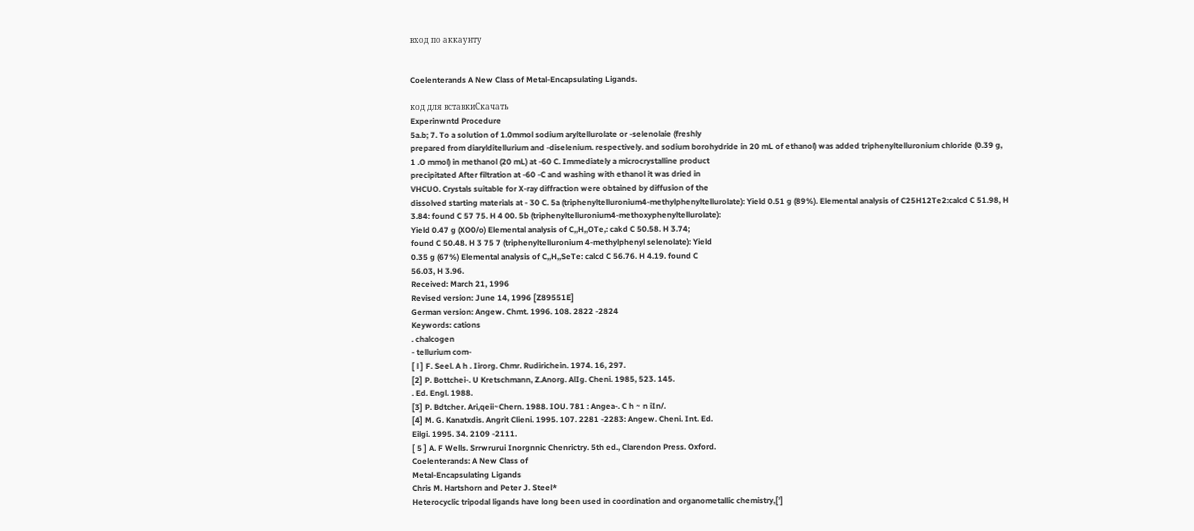вход по аккаунту


Coelenterands A New Class of Metal-Encapsulating Ligands.

код для вставкиСкачать
Experinwntd Procedure
5a.b; 7. To a solution of 1.0mmol sodium aryltellurolate or -selenolaie (freshly
prepared from diarylditellurium and -diselenium. respectively. and sodium borohydride in 20 mL of ethanol) was added triphenyltelluronium chloride (0.39 g,
1 .O mmol) in methanol (20 mL) at -60 C. Immediately a microcrystalline product
precipitated After filtration at -60 -C and washing with ethanol it was dried in
VHCUO. Crystals suitable for X-ray diffraction were obtained by diffusion of the
dissolved starting materials at - 30 C. 5a (triphenyltelluronium4-methylphenyltellurolate): Yield 0.51 g (89%). Elemental analysis of C25H12Te2:calcd C 51.98, H
3.84: found C 57 75. H 4 00. 5b (triphenyltelluronium4-methoxyphenyltellurolate):
Yield 0.47 g (XO0/o) Elemental analysis of C,,H,,OTe,: cakd C 50.58. H 3.74;
found C 50.48. H 3 75 7 (triphenyltelluronium 4-methylphenyl selenolate): Yield
0.35 g (67%) Elemental analysis of C,,H,,SeTe: calcd C 56.76. H 4.19. found C
56.03, H 3.96.
Received: March 21, 1996
Revised version: June 14, 1996 [Z89551E]
German version: Angew. Chmt. 1996. 108. 2822 -2824
Keywords: cations
. chalcogen
- tellurium com-
[ l ] F. Seel. A h . Iirorg. Chmr. Rudirichein. 1974. 16, 297.
[2] P. Bottchei-. U Kretschmann, Z.Anorg. AlIg. Cheni. 1985, 523. 145.
. Ed. Engl. 1988.
[3] P. Bdtcher. Ari,qeii~Chern. 1988. IOU. 781 : Angea-. C h ~ n iIn/.
[4] M. G. Kanatxdis. Angrit Clieni. 1995. 107. 2281 -2283: Angew. Cheni. Int. Ed.
Eilgi. 1995. 34. 2109 -2111.
[ 5 ] A. F Wells. Srrwrurui Inorgnnic Chenrictry. 5th ed., Clarendon Press. Oxford.
Coelenterands: A New Class of
Metal-Encapsulating Ligands
Chris M. Hartshorn and Peter J. Steel*
Heterocyclic tripodal ligands have long been used in coordination and organometallic chemistry,[’]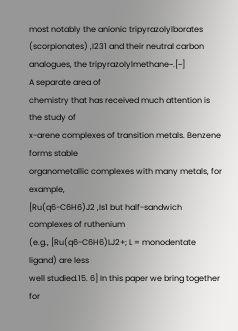most notably the anionic tripyrazolylborates (scorpionates) ,I231 and their neutral carbon analogues, the tripyrazolylmethane~.[~]
A separate area of
chemistry that has received much attention is the study of
x-arene complexes of transition metals. Benzene forms stable
organometallic complexes with many metals, for example,
[Ru(q6-C6H6)J2 ,Is1 but half-sandwich complexes of ruthenium
(e.g., [Ru(q6-C6H6)LJ2+; L = monodentate ligand) are less
well studied.15. 6] In this paper we bring together for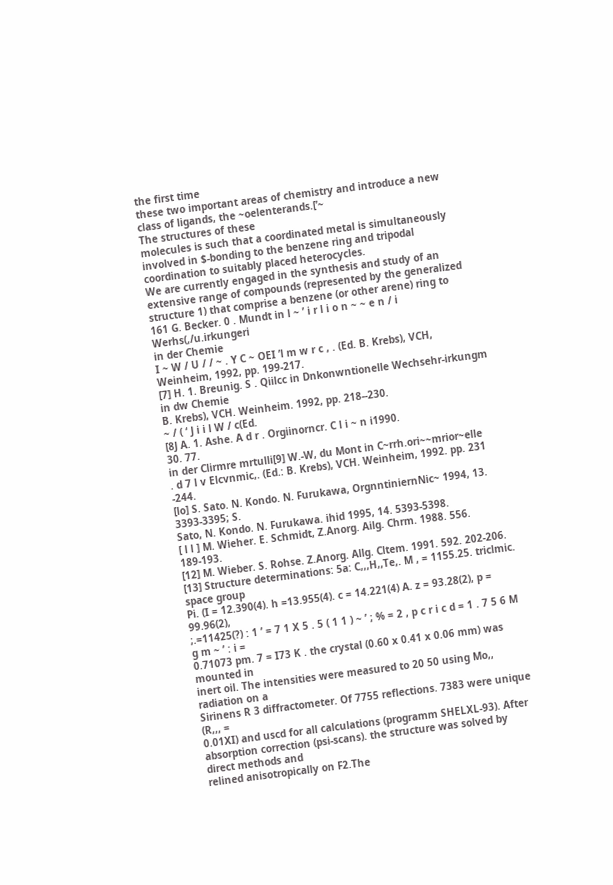the first time
these two important areas of chemistry and introduce a new
class of ligands, the ~oelenterands.[’~
The structures of these
molecules is such that a coordinated metal is simultaneously
involved in $-bonding to the benzene ring and tripodal coordination to suitably placed heterocycles.
We are currently engaged in the synthesis and study of an
extensive range of compounds (represented by the generalized
structure 1) that comprise a benzene (or other arene) ring to
161 G. Becker. 0 . Mundt in l ~ ’ i r l i o n ~ ~ e n / i Werhs(,/u.irkungeri
in der Chemie
I ~ W / U / / ~ . Y C ~ OEI ’l m w r c , . (Ed. B. Krebs), VCH, Weinheim, 1992, pp. 199-217.
[7] H. 1. Breunig. S . Qiilcc in Dnkonwntionelle Wechsehr-irkungm in dw Chemie
B. Krebs), VCH. Weinheim. 1992, pp. 218--230.
~ / ( ‘ J i i l W / c(Ed.
[8J A. 1. Ashe. A d r . Orgiinorncr. C l i ~ n i1990.
30. 77.
in der Clirmre mrtulli[9] W.-W, du Mont in C~rrh.ori~~mrior~elle
. d 7 l v Elcvnmic,. (Ed.: B. Krebs), VCH. Weinheim, 1992. pp. 231 -244.
[lo] S. Sato. N. Kondo. N. Furukawa, OrgnntiniernNic~ 1994, 13. 3393-3395; S.
Sato, N. Kondo. N. Furukawa. ihid 1995, 14. 5393-5398.
[ l l ] M. Wieher. E. Schmidt, Z.Anorg. Ailg. Chrm. 1988. 556. 189-193.
[12] M. Wieber. S. Rohse. Z.Anorg. Allg. Cltem. 1991. 592. 202-206.
[13] Structure determinations: 5a: C,,,H,,Te,. M , = 1155.25. triclmic. space group
Pi. (I = 12.390(4). h =13.955(4). c = 14.221(4) A. z = 93.28(2), p = 99.96(2),
;.=11425(?) : 1 ’ = 7 1 X 5 . 5 ( 1 1 ) ~ ’ ; % = 2 , p c r i c d = 1 . 7 5 6 M g m ~ ’ : i =
0.71073 pm. 7 = I73 K . the crystal (0.60 x 0.41 x 0.06 mm) was mounted in
inert oil. The intensities were measured to 20 50 using Mo,, radiation on a
Sirinens R 3 diffractometer. Of 7755 reflections. 7383 were unique (R,,, =
0.01XI) and uscd for all calculations (programm SHELXL-93). After absorption correction (psi-scans). the structure was solved by direct methods and
relined anisotropically on F2.The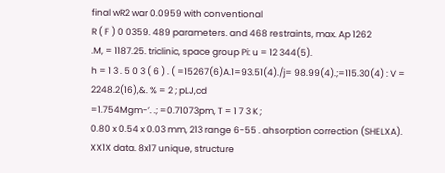final wR2 war 0.0959 with conventional
R ( F ) 0 0359. 489 parameters. and 468 restraints, max. Ap 1262
.M, = 1187.25. triclinic, space group Pi: u = 12 344(5).
h = 1 3 . 5 0 3 ( 6 ) . ( =15267(6)A.1=93.51(4)./j= 98.99(4).;=115.30(4) : V =
2248.2(16),&. % = 2 ; pLJ,cd
=1.754Mgm-’. .; =0.71073pm, T = 1 7 3 K ;
0.80 x 0.54 x 0.03 mm, 213 range 6-55 . ahsorption correction (SHELXA).
XX1X data. 8x17 unique, structure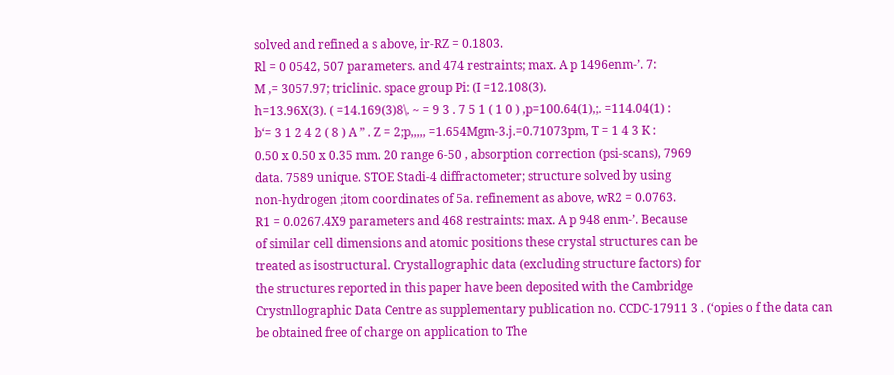solved and refined a s above, ir-RZ = 0.1803.
Rl = 0 0542, 507 parameters. and 474 restraints; max. A p 1496enm-’. 7:
M ,= 3057.97; triclinic. space group Pi: (I =12.108(3).
h=13.96X(3). ( =14.169(3)8\. ~ = 9 3 . 7 5 1 ( 1 0 ) ,p=100.64(1),;. =114.04(1) :
b‘= 3 1 2 4 2 ( 8 ) A ” . Z = 2;p,,,,, =1.654Mgm-3.j.=0.71073pm, T = 1 4 3 K :
0.50 x 0.50 x 0.35 mm. 20 range 6-50 , absorption correction (psi-scans), 7969
data. 7589 unique. STOE Stadi-4 diffractometer; structure solved by using
non-hydrogen ;itom coordinates of 5a. refinement as above, wR2 = 0.0763.
R1 = 0.0267.4X9 parameters and 468 restraints: max. A p 948 enm-’. Because
of similar cell dimensions and atomic positions these crystal structures can be
treated as isostructural. Crystallographic data (excluding structure factors) for
the structures reported in this paper have been deposited with the Cambridge
Crystnllographic Data Centre as supplementary publication no. CCDC-17911 3 . (‘opies o f the data can be obtained free of charge on application to The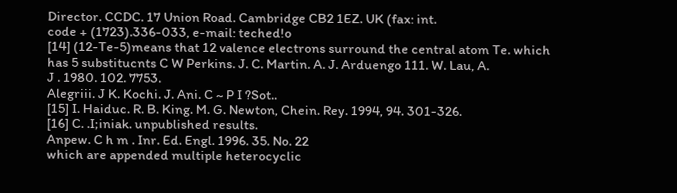Director. CCDC. 17 Union Road. Cambridge CB2 1EZ. UK (fax: int.
code + (1723).336-033, e-mail: teched!o
[14] (12-Te-5)means that 12 valence electrons surround the central atom Te. which
has 5 substitucnts C W Perkins. J. C. Martin. A. J. Arduengo 111. W. Lau, A.
J . 1980. 102. 7753.
Alegriii. J K. Kochi. J. Ani. C ~ P I ?Sot..
[15] I. Haiduc. R. B. King. M. G. Newton, Chein. Rey. 1994, 94. 301-326.
[16] C. .I;iniak. unpublished results.
Anpew. C h m . Inr. Ed. Engl. 1996. 35. No. 22
which are appended multiple heterocyclic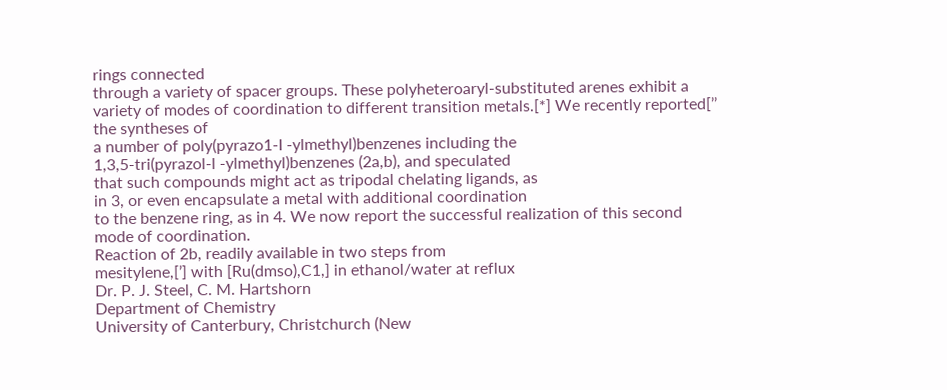rings connected
through a variety of spacer groups. These polyheteroaryl-substituted arenes exhibit a variety of modes of coordination to different transition metals.[*] We recently reported[’’ the syntheses of
a number of poly(pyrazo1-I -ylmethyl)benzenes including the
1,3,5-tri(pyrazol-l -ylmethyl)benzenes (2a,b), and speculated
that such compounds might act as tripodal chelating ligands, as
in 3, or even encapsulate a metal with additional coordination
to the benzene ring, as in 4. We now report the successful realization of this second mode of coordination.
Reaction of 2b, readily available in two steps from
mesitylene,[’] with [Ru(dmso),C1,] in ethanol/water at reflux
Dr. P. J. Steel, C. M. Hartshorn
Department of Chemistry
University of Canterbury, Christchurch (New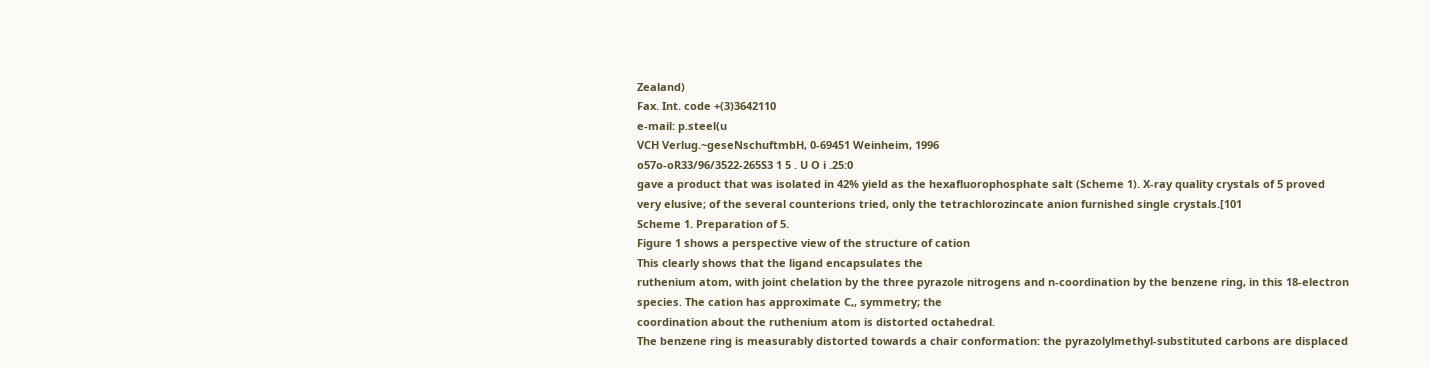Zealand)
Fax. Int. code +(3)3642110
e-mail: p.steel(u
VCH Verlug.~geseNschuftmbH, 0-69451 Weinheim, 1996
o57o-oR33/96/3522-265S3 1 5 . U O i .25:0
gave a product that was isolated in 42% yield as the hexafluorophosphate salt (Scheme 1). X-ray quality crystals of 5 proved
very elusive; of the several counterions tried, only the tetrachlorozincate anion furnished single crystals.[101
Scheme 1. Preparation of 5.
Figure 1 shows a perspective view of the structure of cation
This clearly shows that the ligand encapsulates the
ruthenium atom, with joint chelation by the three pyrazole nitrogens and n-coordination by the benzene ring, in this 18-electron species. The cation has approximate C,, symmetry; the
coordination about the ruthenium atom is distorted octahedral.
The benzene ring is measurably distorted towards a chair conformation: the pyrazolylmethyl-substituted carbons are displaced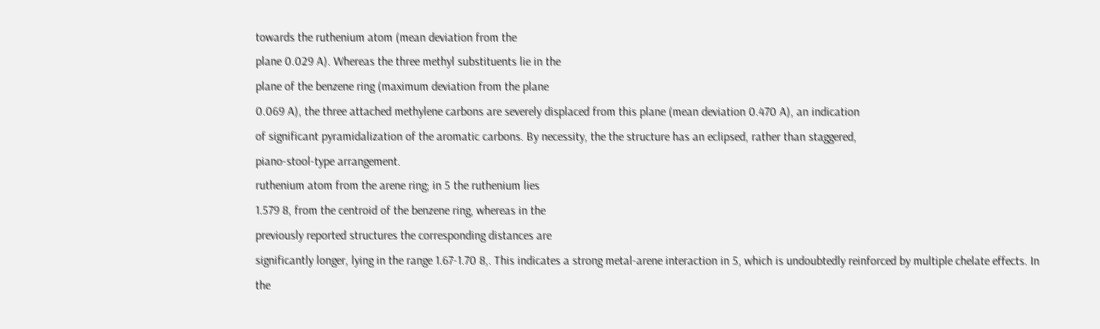towards the ruthenium atom (mean deviation from the
plane 0.029 A). Whereas the three methyl substituents lie in the
plane of the benzene ring (maximum deviation from the plane
0.069 A), the three attached methylene carbons are severely displaced from this plane (mean deviation 0.470 A), an indication
of significant pyramidalization of the aromatic carbons. By necessity, the the structure has an eclipsed, rather than staggered,
piano-stool-type arrangement.
ruthenium atom from the arene ring; in 5 the ruthenium lies
1.579 8, from the centroid of the benzene ring, whereas in the
previously reported structures the corresponding distances are
significantly longer, lying in the range 1.67-1.70 8,. This indicates a strong metal-arene interaction in 5, which is undoubtedly reinforced by multiple chelate effects. In the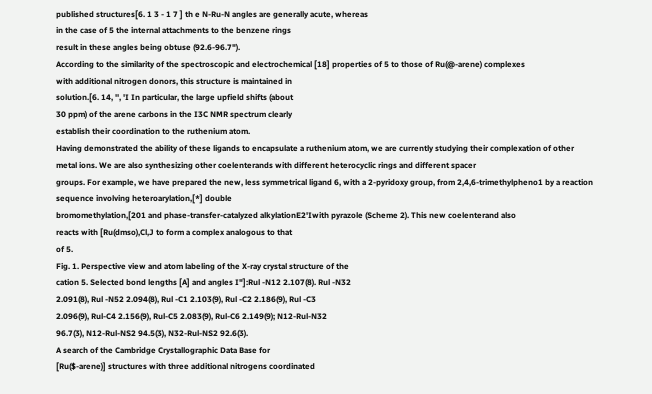published structures[6. 1 3 - 1 7 ] th e N-Ru-N angles are generally acute, whereas
in the case of 5 the internal attachments to the benzene rings
result in these angles being obtuse (92.6-96.7").
According to the similarity of the spectroscopic and electrochemical [18] properties of 5 to those of Ru(@-arene) complexes
with additional nitrogen donors, this structure is maintained in
solution.[6. 14, '', 'I In particular, the large upfield shifts (about
30 ppm) of the arene carbons in the I3C NMR spectrum clearly
establish their coordination to the ruthenium atom.
Having demonstrated the ability of these ligands to encapsulate a ruthenium atom, we are currently studying their complexation of other metal ions. We are also synthesizing other coelenterands with different heterocyclic rings and different spacer
groups. For example, we have prepared the new, less symmetrical ligand 6, with a 2-pyridoxy group, from 2,4,6-trimethylpheno1 by a reaction sequence involving heteroarylation,[*] double
bromomethylation,[201 and phase-transfer-catalyzed alkylationE2'Iwith pyrazole (Scheme 2). This new coelenterand also
reacts with [Ru(dmso),Cl,J to form a complex analogous to that
of 5.
Fig. 1. Perspective view and atom labeling of the X-ray crystal structure of the
cation 5. Selected bond lengths [A] and angles I"]:Rul -N12 2.107(8). Rul -N32
2.091(8), Rul -N52 2.094(8), Rul -C1 2.103(9), Rul -C2 2.186(9), Rul -C3
2.096(9), Rul-C4 2.156(9), Rul-C5 2.083(9), Rul-C6 2.149(9); N12-Rul-N32
96.7(3), N12-Rul-NS2 94.5(3), N32-Rul-NS2 92.6(3).
A search of the Cambridge Crystallographic Data Base for
[Ru($-arene)] structures with three additional nitrogens coordinated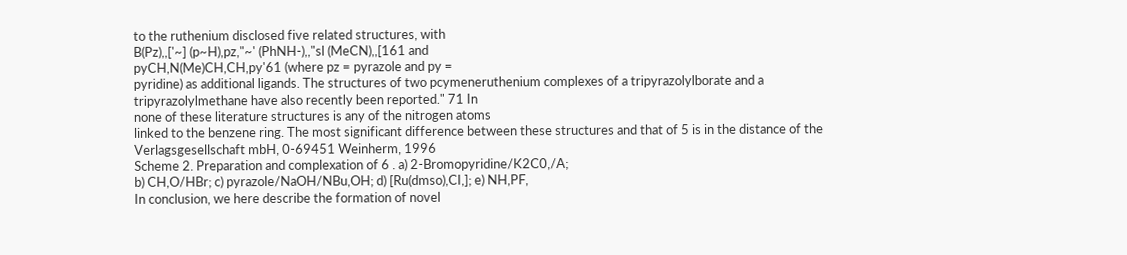to the ruthenium disclosed five related structures, with
B(Pz),,['~] (p~H),pz,"~' (PhNH-),,"sl (MeCN),,[161 and
pyCH,N(Me)CH,CH,py'61 (where pz = pyrazole and py =
pyridine) as additional ligands. The structures of two pcymeneruthenium complexes of a tripyrazolylborate and a
tripyrazolylmethane have also recently been reported." 71 In
none of these literature structures is any of the nitrogen atoms
linked to the benzene ring. The most significant difference between these structures and that of 5 is in the distance of the
Verlagsgesellschaft mbH, 0-69451 Weinherm, 1996
Scheme 2. Preparation and complexation of 6 . a) 2-Bromopyridine/K2C0,/A;
b) CH,O/HBr; c) pyrazole/NaOH/NBu,OH; d) [Ru(dmso),CI,]; e) NH,PF,
In conclusion, we here describe the formation of novel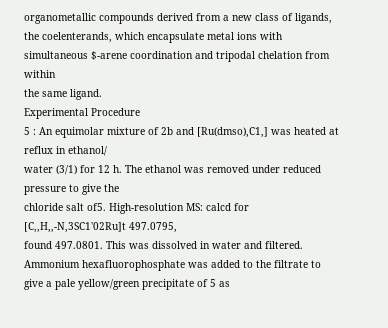organometallic compounds derived from a new class of ligands,
the coelenterands, which encapsulate metal ions with simultaneous $-arene coordination and tripodal chelation from within
the same ligand.
Experimental Procedure
5 : An equimolar mixture of 2b and [Ru(dmso),C1,] was heated at reflux in ethanol/
water (3/1) for 12 h. The ethanol was removed under reduced pressure to give the
chloride salt of5. High-resolution MS: calcd for [C,,H,,-N,3SC1'02Ru]t 497.0795,
found 497.0801. This was dissolved in water and filtered. Ammonium hexafluorophosphate was added to the filtrate to give a pale yellow/green precipitate of 5 as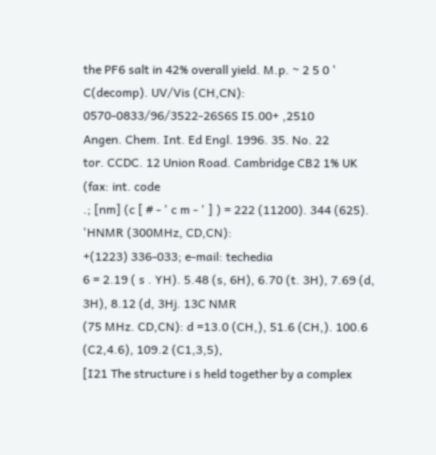the PF6 salt in 42% overall yield. M.p. ~ 2 5 0 ' C(decomp). UV/Vis (CH,CN):
0570-0833/96/3522-26S6S I5.00+ ,2510
Angen. Chem. Int. Ed Engl. 1996. 35. No. 22
tor. CCDC. 12 Union Road. Cambridge CB2 1% UK (fax: int. code
.; [nm] (c [ # - ' c m - ' ] ) = 222 (11200). 344 (625). 'HNMR (300MHz, CD,CN):
+(1223) 336-033; e-mail: techedia
6 = 2.19 ( s . YH). 5.48 (s, 6H), 6.70 (t. 3H), 7.69 (d, 3H), 8.12 (d, 3Hj. 13C NMR
(75 MHz. CD,CN): d =13.0 (CH,), 51.6 (CH,). 100.6 (C2,4.6), 109.2 (C1,3,5),
[I21 The structure i s held together by a complex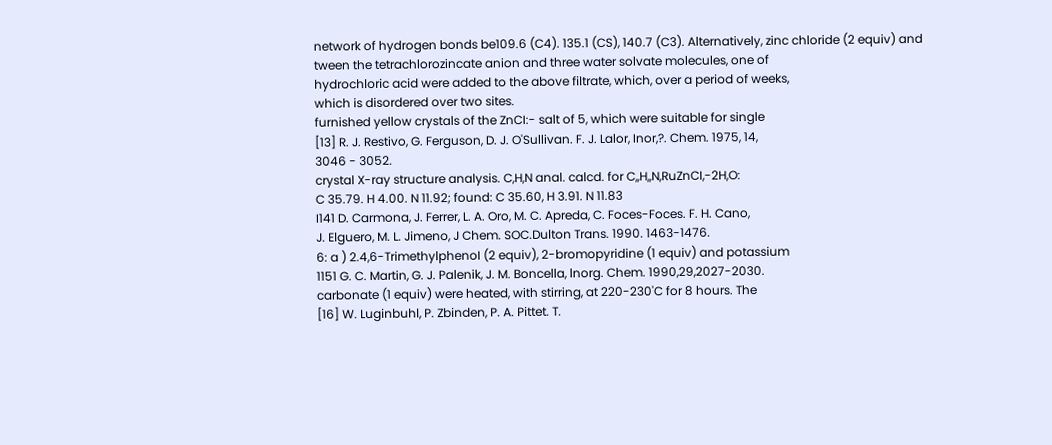network of hydrogen bonds be109.6 (C4). 135.1 (CS), 140.7 (C3). Alternatively, zinc chloride (2 equiv) and
tween the tetrachlorozincate anion and three water solvate molecules, one of
hydrochloric acid were added to the above filtrate, which, over a period of weeks,
which is disordered over two sites.
furnished yellow crystals of the ZnCI:- salt of 5, which were suitable for single
[13] R. J. Restivo, G. Ferguson, D. J. O'Sullivan. F. J. Lalor, Inor,?. Chem. 1975, 14,
3046 - 3052.
crystal X-ray structure analysis. C,H,N anal. calcd. for C,,H,,N,RuZnCI,-2H,O:
C 35.79. H 4.00. N 11.92; found: C 35.60, H 3.91. N 11.83
I141 D. Carmona, J. Ferrer, L. A. Oro, M. C. Apreda, C. Foces-Foces. F. H. Cano,
J. Elguero, M. L. Jimeno, J Chem. SOC.Dulton Trans. 1990. 1463-1476.
6: a ) 2.4,6-TrimethylphenoI (2 equiv), 2-bromopyridine (1 equiv) and potassium
1151 G. C. Martin, G. J. Palenik, J. M. Boncella, lnorg. Chem. 1990,29,2027-2030.
carbonate (1 equiv) were heated, with stirring, at 220-230'C for 8 hours. The
[16] W. Luginbuhl, P. Zbinden, P. A. Pittet. T.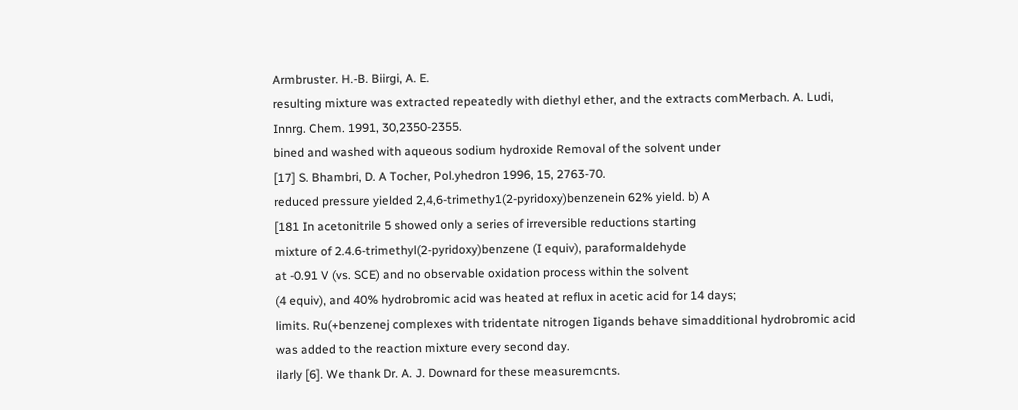Armbruster. H.-B. Biirgi, A. E.
resulting mixture was extracted repeatedly with diethyl ether, and the extracts comMerbach. A. Ludi, Innrg. Chem. 1991, 30,2350-2355.
bined and washed with aqueous sodium hydroxide Removal of the solvent under
[17] S. Bhambri, D. A Tocher, Pol.yhedron 1996, 15, 2763-70.
reduced pressure yielded 2,4,6-trimethy1(2-pyridoxy)benzenein 62% yield. b) A
[181 In acetonitrile 5 showed only a series of irreversible reductions starting
mixture of 2.4.6-trimethyl(2-pyridoxy)benzene (I equiv), paraformaldehyde
at -0.91 V (vs. SCE) and no observable oxidation process within the solvent
(4 equiv), and 40% hydrobromic acid was heated at reflux in acetic acid for 14 days;
limits. Ru(+benzenej complexes with tridentate nitrogen Iigands behave simadditional hydrobromic acid was added to the reaction mixture every second day.
ilarly [6]. We thank Dr. A. J. Downard for these measuremcnts.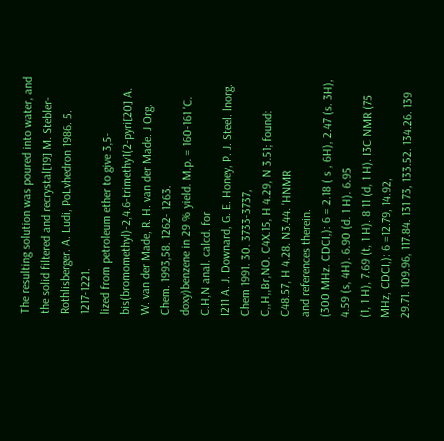The resulting solution was poured into water, and the solid filtered and recrystal[19] M. Stebler-Rothlisberger. A. Ludi, PoLvhedron 1986. 5. 1217-1221.
lized from petroleum ether to give 3,5-bis(bromomethyl)-2,4.6-trimethy1(2-pyri[20] A. W. van der Made, R. H. van der Made. J Org. Chem. 1993,58. 1262- 1263.
doxy)benzene in 29 % yield. M.p. = 160-161 'C. C.H,N anal. calcd. for
I211 A. J. Downard, G. E. Honey, P. J. Steel. lnorg. Chem 1991. 30. 3733-3737,
C,,H,,Br,NO. C4X.15, H 4.29, N 3.51; found: C48.57, H 4.28. N3.44. 'HNMR
and references therein.
(300 MHz. CDCI,): 6 = 2.18 ( s , 6H), 2.47 (s. 3H), 4.59 (s, 4H). 6.90 (d. 1 H). 6.95
(1, 1 H), 7.69 (t, 1 H). 8 11 (d, 1 H). I3C NMR (75 MHz, CDCI,): 6 =12.79, 14.92,
29.71. 109.96, 117.84. 131 73, 133.52. 134.26. 139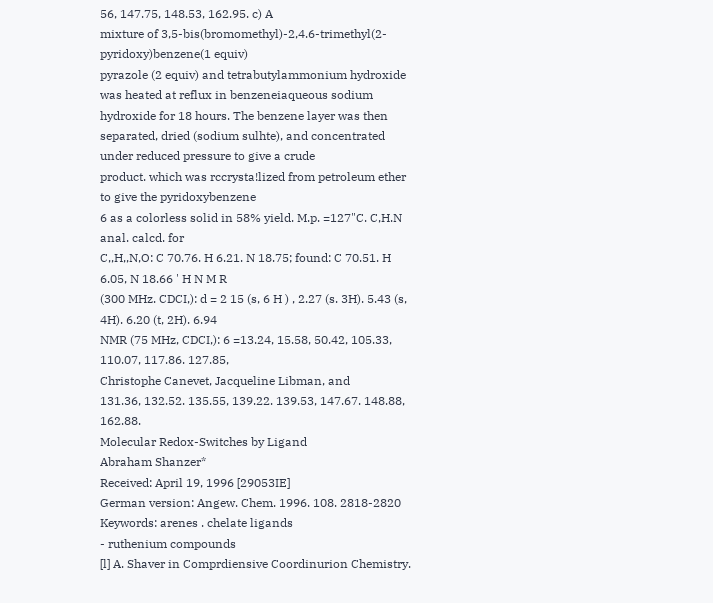56, 147.75, 148.53, 162.95. c) A
mixture of 3,5-bis(bromomethyl)-2,4.6-trimethyl(2-pyridoxy)benzene(1 equiv)
pyrazole (2 equiv) and tetrabutylammonium hydroxide was heated at reflux in benzeneiaqueous sodium hydroxide for 18 hours. The benzene layer was then separated, dried (sodium sulhte), and concentrated under reduced pressure to give a crude
product. which was rccrysta!lized from petroleum ether to give the pyridoxybenzene
6 as a colorless solid in 58% yield. M.p. =127"C. C,H.N anal. calcd. for
C,,H,,N,O: C 70.76. H 6.21. N 18.75; found: C 70.51. H 6.05, N 18.66 ' H N M R
(300 MHz. CDCI,): d = 2 15 (s, 6 H ) , 2.27 (s. 3H). 5.43 (s, 4H). 6.20 (t, 2H). 6.94
NMR (75 MHz, CDCI,): 6 =13.24, 15.58, 50.42, 105.33, 110.07, 117.86. 127.85,
Christophe Canevet, Jacqueline Libman, and
131.36, 132.52. 135.55, 139.22. 139.53, 147.67. 148.88, 162.88.
Molecular Redox-Switches by Ligand
Abraham Shanzer*
Received: April 19, 1996 [29053IE]
German version: Angew. Chem. 1996. 108. 2818-2820
Keywords: arenes . chelate ligands
- ruthenium compounds
[l] A. Shaver in Comprdiensive Coordinurion Chemistry.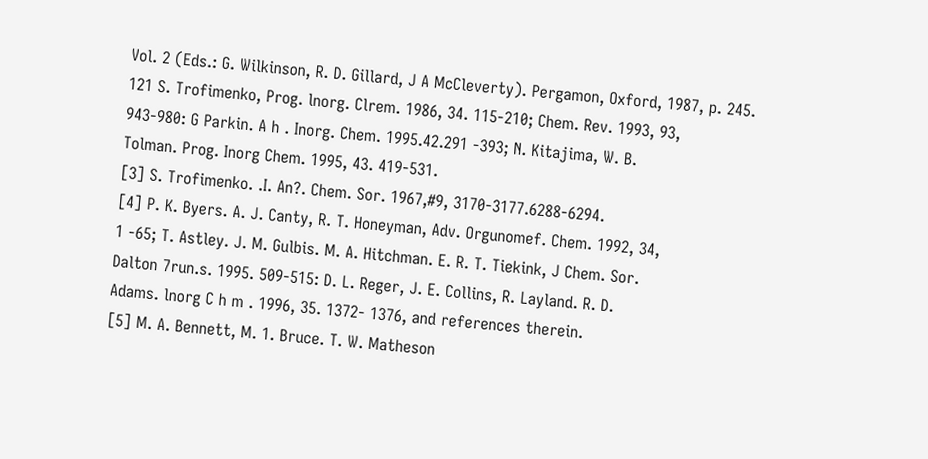Vol. 2 (Eds.: G. Wilkinson, R. D. Gillard, J A McCleverty). Pergamon, Oxford, 1987, p. 245.
121 S. Trofimenko, Prog. lnorg. Clrem. 1986, 34. 115-210; Chem. Rev. 1993, 93,
943-980: G Parkin. A h . Inorg. Chem. 1995.42.291 -393; N. Kitajima, W. B.
Tolman. Prog. Inorg Chem. 1995, 43. 419-531.
[3] S. Trofimenko. .I. An?. Chem. Sor. 1967,#9, 3170-3177.6288-6294.
[4] P. K. Byers. A. J. Canty, R. T. Honeyman, Adv. Orgunomef. Chem. 1992, 34,
1 -65; T. Astley. J. M. Gulbis. M. A. Hitchman. E. R. T. Tiekink, J Chem. Sor.
Dalton 7run.s. 1995. 509-515: D. L. Reger, J. E. Collins, R. Layland. R. D.
Adams. lnorg C h m . 1996, 35. 1372- 1376, and references therein.
[5] M. A. Bennett, M. 1. Bruce. T. W. Matheson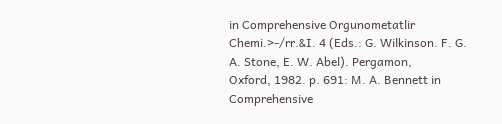in Comprehensive Orgunometatlir
Chemi.>-/rr.&I. 4 (Eds.: G. Wilkinson. F. G. A. Stone, E. W. Abel). Pergamon,
Oxford, 1982. p. 691: M. A. Bennett in Comprehensive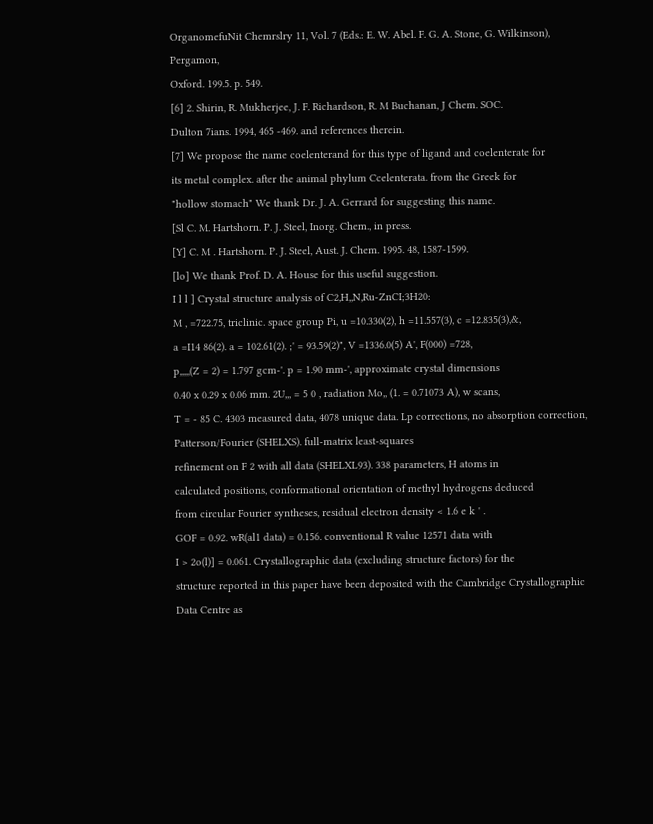OrganomefuNit Chemrslry 11, Vol. 7 (Eds.: E. W. Abel. F. G. A. Stone, G. Wilkinson), Pergamon,
Oxford. 199.5. p. 549.
[6] 2. Shirin, R. Mukherjee, J. F. Richardson, R. M Buchanan, J Chem. SOC.
Dulton 7ians. 1994, 465 -469. and references therein.
[7] We propose the name coelenterand for this type of ligand and coelenterate for
its metal complex. after the animal phylum Ccelenterata. from the Greek for
"hollow stomach" We thank Dr. J. A. Gerrard for suggesting this name.
[Sl C. M. Hartshorn. P. J. Steel, Inorg. Chem., in press.
[Y] C. M . Hartshorn. P. J. Steel, Aust. J. Chem. 1995. 48, 1587-1599.
[lo] We thank Prof. D. A. House for this useful suggestion.
I l l ] Crystal structure analysis of C2,H,,N,Ru-ZnCI;3H20:
M , =722.75, triclinic. space group Pi, u =10.330(2), h =11.557(3), c =12.835(3),&,
a =I14 86(2). a = 102.61(2). ;' = 93.59(2)", V =1336.0(5) A', F(000) =728,
p,,,,,(Z = 2) = 1.797 gcm-'. p = 1.90 mm-', approximate crystal dimensions
0.40 x 0.29 x 0.06 mm. 2U,,, = 5 0 , radiation Mo,, (1. = 0.71073 A), w scans,
T = - 85 C. 4303 measured data, 4078 unique data. Lp corrections, no absorption correction, Patterson/Fourier (SHELXS). full-matrix least-squares
refinement on F 2 with all data (SHELXL93). 338 parameters, H atoms in
calculated positions, conformational orientation of methyl hydrogens deduced
from circular Fourier syntheses, residual electron density < 1.6 e k ' .
GOF = 0.92. wR(al1 data) = 0.156. conventional R value 12571 data with
I > 2o(l)] = 0.061. Crystallographic data (excluding structure factors) for the
structure reported in this paper have been deposited with the Cambridge Crystallographic Data Centre as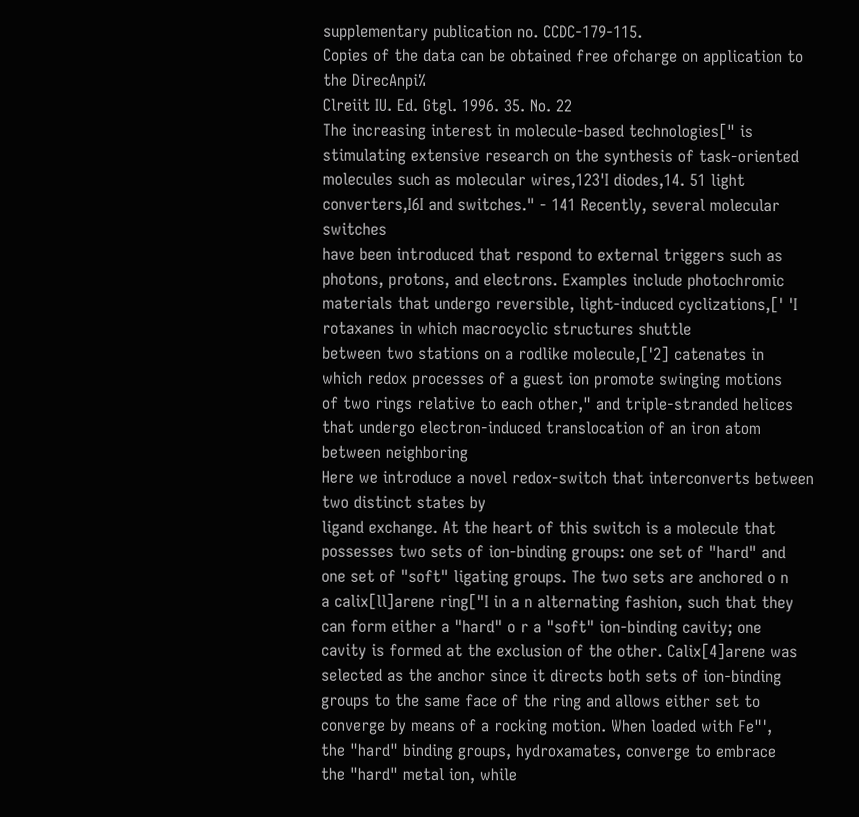supplementary publication no. CCDC-179-115.
Copies of the data can be obtained free ofcharge on application to the DirecAnpi%
Clreiit IU. Ed. Gtgl. 1996. 35. No. 22
The increasing interest in molecule-based technologies[" is
stimulating extensive research on the synthesis of task-oriented
molecules such as molecular wires,123'I diodes,14. 51 light converters,I6I and switches." - 141 Recently, several molecular switches
have been introduced that respond to external triggers such as
photons, protons, and electrons. Examples include photochromic materials that undergo reversible, light-induced cyclizations,[' 'I rotaxanes in which macrocyclic structures shuttle
between two stations on a rodlike molecule,['2] catenates in
which redox processes of a guest ion promote swinging motions
of two rings relative to each other," and triple-stranded helices
that undergo electron-induced translocation of an iron atom
between neighboring
Here we introduce a novel redox-switch that interconverts between two distinct states by
ligand exchange. At the heart of this switch is a molecule that
possesses two sets of ion-binding groups: one set of "hard" and
one set of "soft" ligating groups. The two sets are anchored o n
a calix[ll]arene ring["I in a n alternating fashion, such that they
can form either a "hard" o r a "soft" ion-binding cavity; one
cavity is formed at the exclusion of the other. Calix[4]arene was
selected as the anchor since it directs both sets of ion-binding
groups to the same face of the ring and allows either set to
converge by means of a rocking motion. When loaded with Fe"',
the "hard" binding groups, hydroxamates, converge to embrace
the "hard" metal ion, while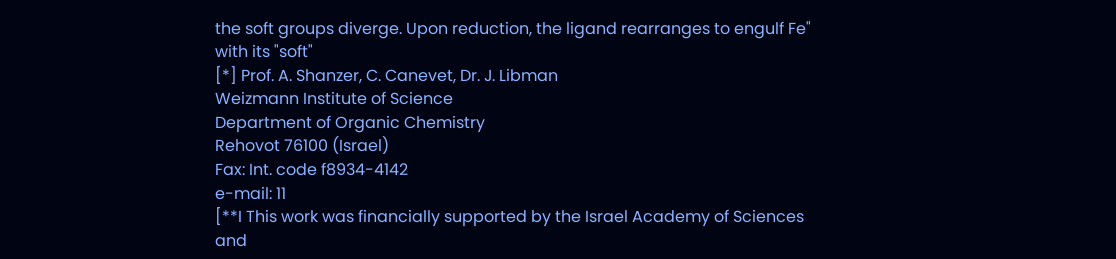the soft groups diverge. Upon reduction, the ligand rearranges to engulf Fe" with its "soft"
[*] Prof. A. Shanzer, C. Canevet, Dr. J. Libman
Weizmann Institute of Science
Department of Organic Chemistry
Rehovot 76100 (Israel)
Fax: Int. code f8934-4142
e-mail: 11
[**I This work was financially supported by the Israel Academy of Sciences and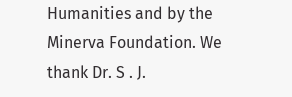Humanities and by the Minerva Foundation. We thank Dr. S . J.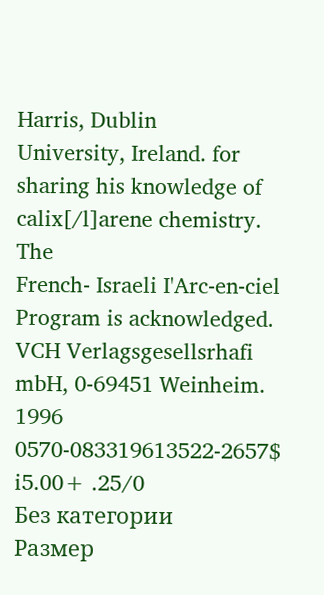Harris, Dublin
University, Ireland. for sharing his knowledge of calix[/l]arene chemistry. The
French- Israeli I'Arc-en-ciel Program is acknowledged.
VCH Verlagsgesellsrhafi mbH, 0-69451 Weinheim. 1996
0570-083319613522-2657$ i5.00+ .25/0
Без категории
Размер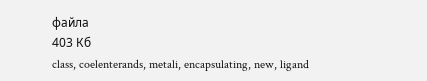файла
403 Кб
class, coelenterands, metali, encapsulating, new, ligand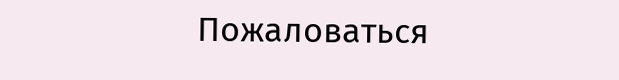Пожаловаться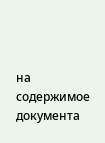на содержимое документа